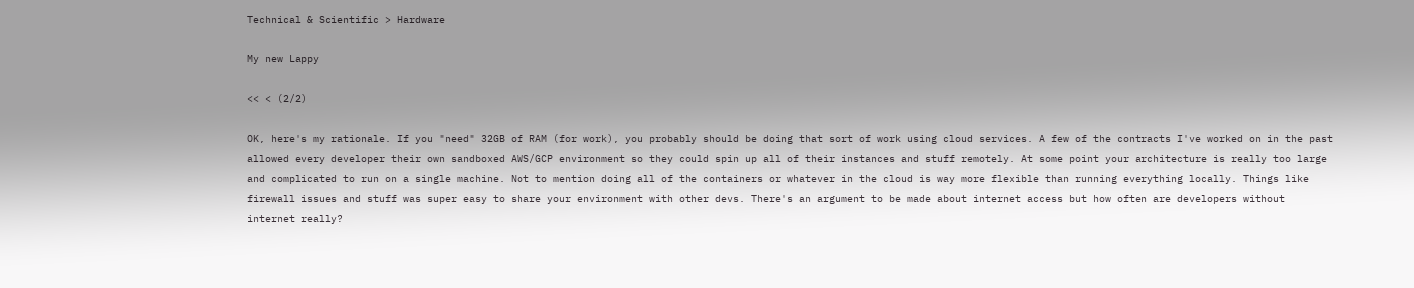Technical & Scientific > Hardware

My new Lappy

<< < (2/2)

OK, here's my rationale. If you "need" 32GB of RAM (for work), you probably should be doing that sort of work using cloud services. A few of the contracts I've worked on in the past allowed every developer their own sandboxed AWS/GCP environment so they could spin up all of their instances and stuff remotely. At some point your architecture is really too large and complicated to run on a single machine. Not to mention doing all of the containers or whatever in the cloud is way more flexible than running everything locally. Things like firewall issues and stuff was super easy to share your environment with other devs. There's an argument to be made about internet access but how often are developers without internet really?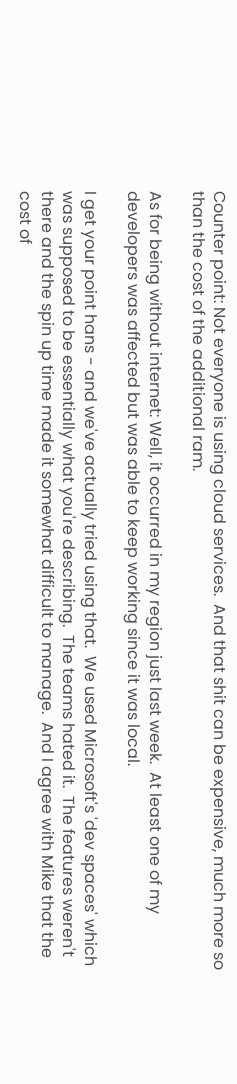Counter point: Not everyone is using cloud services.  And that shit can be expensive, much more so than the cost of the additional ram.

As for being without internet: Well, it occurred in my region just last week.  At least one of my developers was affected but was able to keep working since it was local.

I get your point hans - and we've actually tried using that.  We used Microsoft's 'dev spaces' which was supposed to be essentially what you're describing.  The teams hated it.  The features weren't there and the spin up time made it somewhat difficult to manage.  And I agree with Mike that the cost of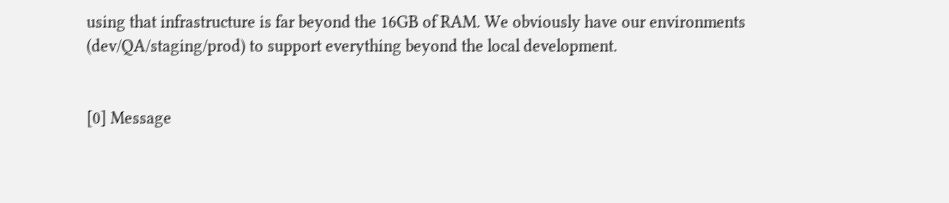using that infrastructure is far beyond the 16GB of RAM. We obviously have our environments (dev/QA/staging/prod) to support everything beyond the local development.


[0] Message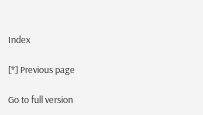Index

[*] Previous page

Go to full version